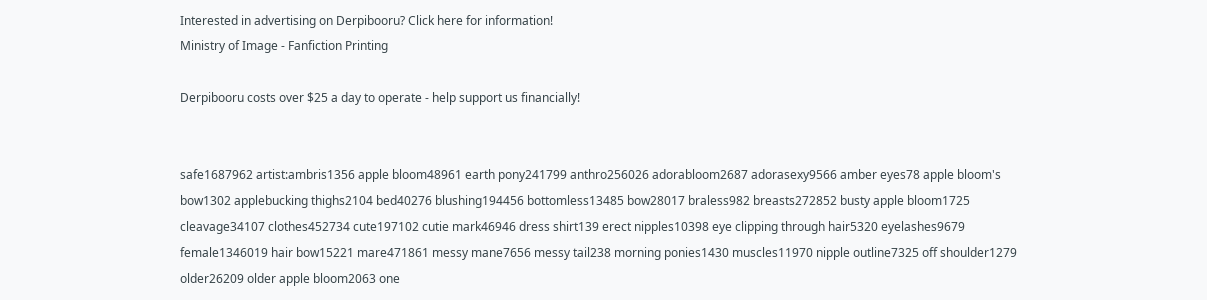Interested in advertising on Derpibooru? Click here for information!
Ministry of Image - Fanfiction Printing

Derpibooru costs over $25 a day to operate - help support us financially!


safe1687962 artist:ambris1356 apple bloom48961 earth pony241799 anthro256026 adorabloom2687 adorasexy9566 amber eyes78 apple bloom's bow1302 applebucking thighs2104 bed40276 blushing194456 bottomless13485 bow28017 braless982 breasts272852 busty apple bloom1725 cleavage34107 clothes452734 cute197102 cutie mark46946 dress shirt139 erect nipples10398 eye clipping through hair5320 eyelashes9679 female1346019 hair bow15221 mare471861 messy mane7656 messy tail238 morning ponies1430 muscles11970 nipple outline7325 off shoulder1279 older26209 older apple bloom2063 one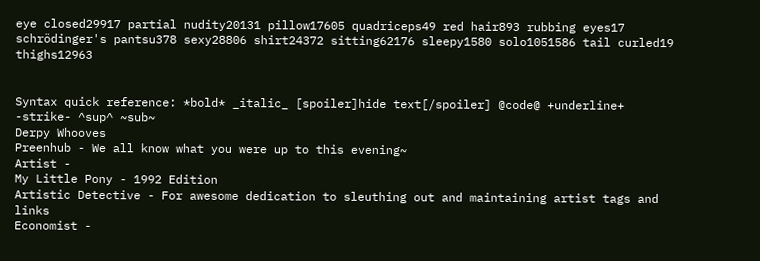eye closed29917 partial nudity20131 pillow17605 quadriceps49 red hair893 rubbing eyes17 schrödinger's pantsu378 sexy28806 shirt24372 sitting62176 sleepy1580 solo1051586 tail curled19 thighs12963


Syntax quick reference: *bold* _italic_ [spoiler]hide text[/spoiler] @code@ +underline+ -strike- ^sup^ ~sub~
Derpy Whooves
Preenhub - We all know what you were up to this evening~
Artist -
My Little Pony - 1992 Edition
Artistic Detective - For awesome dedication to sleuthing out and maintaining artist tags and links
Economist -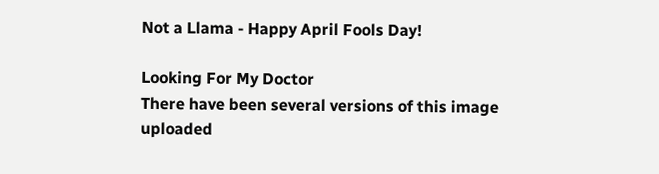Not a Llama - Happy April Fools Day!

Looking For My Doctor
There have been several versions of this image uploaded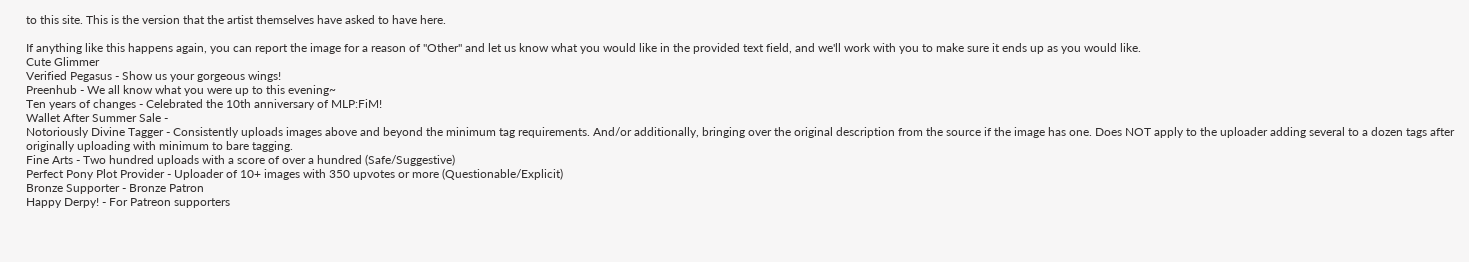to this site. This is the version that the artist themselves have asked to have here.

If anything like this happens again, you can report the image for a reason of "Other" and let us know what you would like in the provided text field, and we'll work with you to make sure it ends up as you would like.
Cute Glimmer
Verified Pegasus - Show us your gorgeous wings!
Preenhub - We all know what you were up to this evening~
Ten years of changes - Celebrated the 10th anniversary of MLP:FiM!
Wallet After Summer Sale -
Notoriously Divine Tagger - Consistently uploads images above and beyond the minimum tag requirements. And/or additionally, bringing over the original description from the source if the image has one. Does NOT apply to the uploader adding several to a dozen tags after originally uploading with minimum to bare tagging.
Fine Arts - Two hundred uploads with a score of over a hundred (Safe/Suggestive)
Perfect Pony Plot Provider - Uploader of 10+ images with 350 upvotes or more (Questionable/Explicit)
Bronze Supporter - Bronze Patron
Happy Derpy! - For Patreon supporters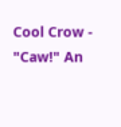Cool Crow - "Caw!" An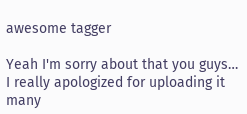awesome tagger

Yeah I'm sorry about that you guys… I really apologized for uploading it many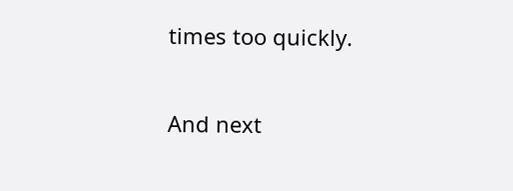times too quickly.

And next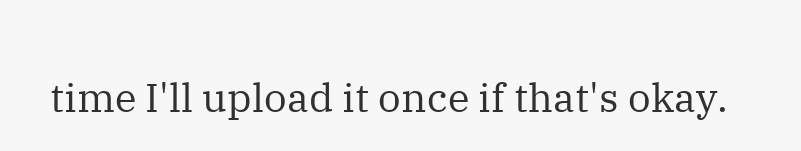time I'll upload it once if that's okay.